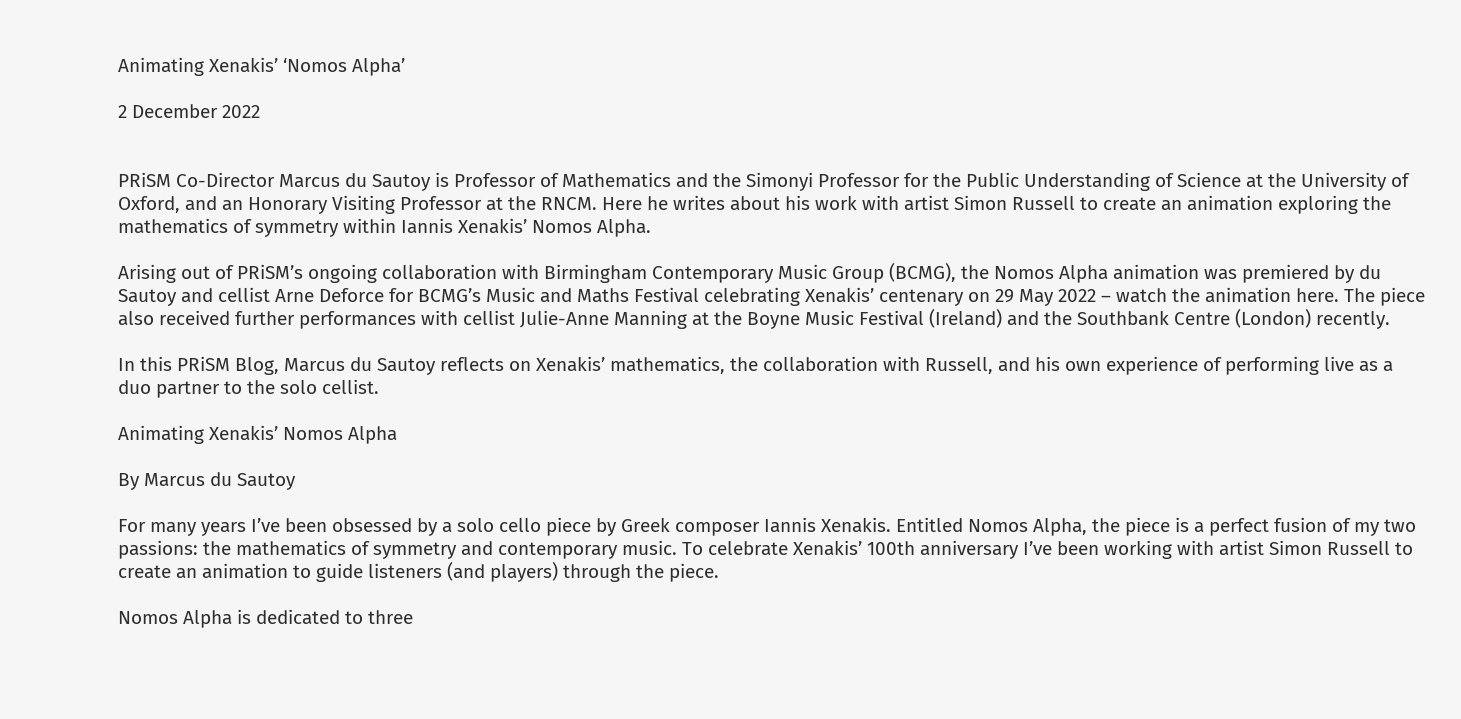Animating Xenakis’ ‘Nomos Alpha’

2 December 2022


PRiSM Co-Director Marcus du Sautoy is Professor of Mathematics and the Simonyi Professor for the Public Understanding of Science at the University of Oxford, and an Honorary Visiting Professor at the RNCM. Here he writes about his work with artist Simon Russell to create an animation exploring the mathematics of symmetry within Iannis Xenakis’ Nomos Alpha.

Arising out of PRiSM’s ongoing collaboration with Birmingham Contemporary Music Group (BCMG), the Nomos Alpha animation was premiered by du Sautoy and cellist Arne Deforce for BCMG’s Music and Maths Festival celebrating Xenakis’ centenary on 29 May 2022 – watch the animation here. The piece also received further performances with cellist Julie-Anne Manning at the Boyne Music Festival (Ireland) and the Southbank Centre (London) recently.

In this PRiSM Blog, Marcus du Sautoy reflects on Xenakis’ mathematics, the collaboration with Russell, and his own experience of performing live as a duo partner to the solo cellist.

Animating Xenakis’ Nomos Alpha

By Marcus du Sautoy

For many years I’ve been obsessed by a solo cello piece by Greek composer Iannis Xenakis. Entitled Nomos Alpha, the piece is a perfect fusion of my two passions: the mathematics of symmetry and contemporary music. To celebrate Xenakis’ 100th anniversary I’ve been working with artist Simon Russell to create an animation to guide listeners (and players) through the piece.

Nomos Alpha is dedicated to three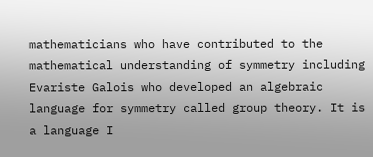mathematicians who have contributed to the mathematical understanding of symmetry including Evariste Galois who developed an algebraic language for symmetry called group theory. It is a language I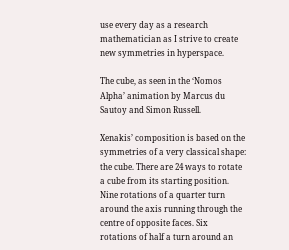use every day as a research mathematician as I strive to create new symmetries in hyperspace.

The cube, as seen in the ‘Nomos Alpha’ animation by Marcus du Sautoy and Simon Russell.

Xenakis’ composition is based on the symmetries of a very classical shape: the cube. There are 24 ways to rotate a cube from its starting position. Nine rotations of a quarter turn around the axis running through the centre of opposite faces. Six rotations of half a turn around an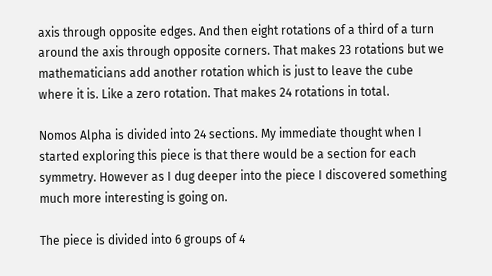axis through opposite edges. And then eight rotations of a third of a turn around the axis through opposite corners. That makes 23 rotations but we mathematicians add another rotation which is just to leave the cube where it is. Like a zero rotation. That makes 24 rotations in total.

Nomos Alpha is divided into 24 sections. My immediate thought when I started exploring this piece is that there would be a section for each symmetry. However as I dug deeper into the piece I discovered something much more interesting is going on.

The piece is divided into 6 groups of 4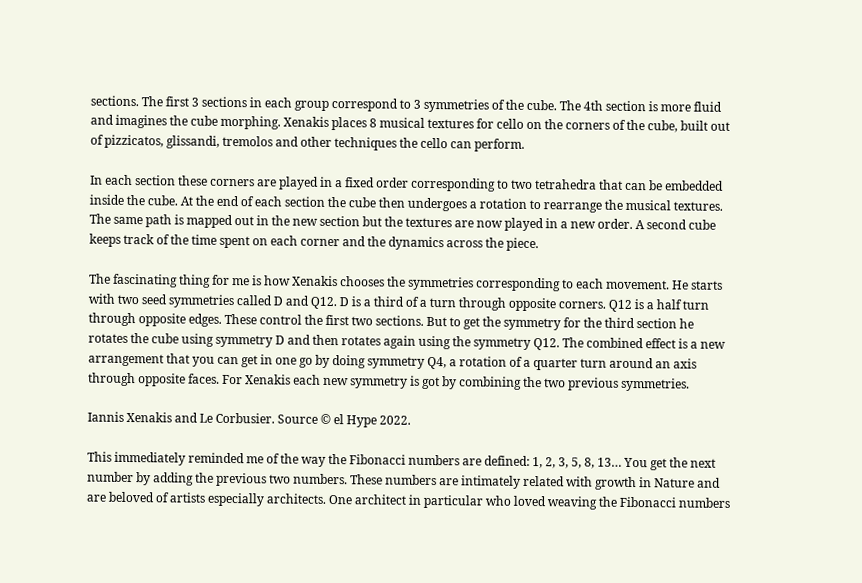sections. The first 3 sections in each group correspond to 3 symmetries of the cube. The 4th section is more fluid and imagines the cube morphing. Xenakis places 8 musical textures for cello on the corners of the cube, built out of pizzicatos, glissandi, tremolos and other techniques the cello can perform.

In each section these corners are played in a fixed order corresponding to two tetrahedra that can be embedded inside the cube. At the end of each section the cube then undergoes a rotation to rearrange the musical textures. The same path is mapped out in the new section but the textures are now played in a new order. A second cube keeps track of the time spent on each corner and the dynamics across the piece.

The fascinating thing for me is how Xenakis chooses the symmetries corresponding to each movement. He starts with two seed symmetries called D and Q12. D is a third of a turn through opposite corners. Q12 is a half turn through opposite edges. These control the first two sections. But to get the symmetry for the third section he rotates the cube using symmetry D and then rotates again using the symmetry Q12. The combined effect is a new arrangement that you can get in one go by doing symmetry Q4, a rotation of a quarter turn around an axis through opposite faces. For Xenakis each new symmetry is got by combining the two previous symmetries.

Iannis Xenakis and Le Corbusier. Source © el Hype 2022.

This immediately reminded me of the way the Fibonacci numbers are defined: 1, 2, 3, 5, 8, 13… You get the next number by adding the previous two numbers. These numbers are intimately related with growth in Nature and are beloved of artists especially architects. One architect in particular who loved weaving the Fibonacci numbers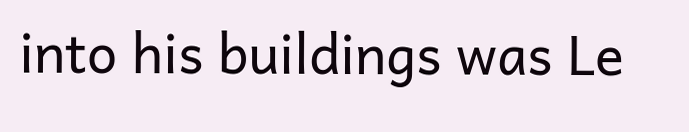into his buildings was Le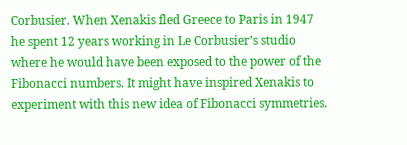Corbusier. When Xenakis fled Greece to Paris in 1947 he spent 12 years working in Le Corbusier’s studio where he would have been exposed to the power of the Fibonacci numbers. It might have inspired Xenakis to experiment with this new idea of Fibonacci symmetries.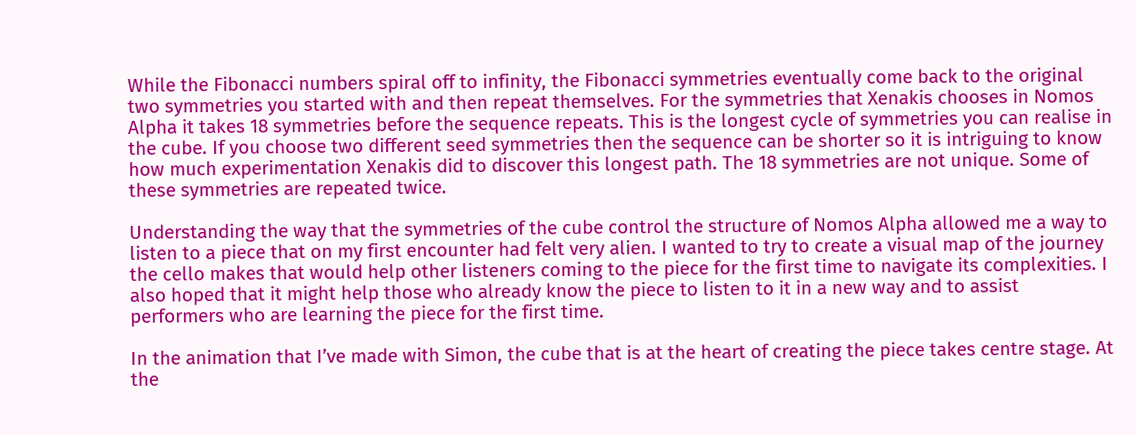While the Fibonacci numbers spiral off to infinity, the Fibonacci symmetries eventually come back to the original two symmetries you started with and then repeat themselves. For the symmetries that Xenakis chooses in Nomos Alpha it takes 18 symmetries before the sequence repeats. This is the longest cycle of symmetries you can realise in the cube. If you choose two different seed symmetries then the sequence can be shorter so it is intriguing to know how much experimentation Xenakis did to discover this longest path. The 18 symmetries are not unique. Some of these symmetries are repeated twice.

Understanding the way that the symmetries of the cube control the structure of Nomos Alpha allowed me a way to listen to a piece that on my first encounter had felt very alien. I wanted to try to create a visual map of the journey the cello makes that would help other listeners coming to the piece for the first time to navigate its complexities. I also hoped that it might help those who already know the piece to listen to it in a new way and to assist performers who are learning the piece for the first time.

In the animation that I’ve made with Simon, the cube that is at the heart of creating the piece takes centre stage. At the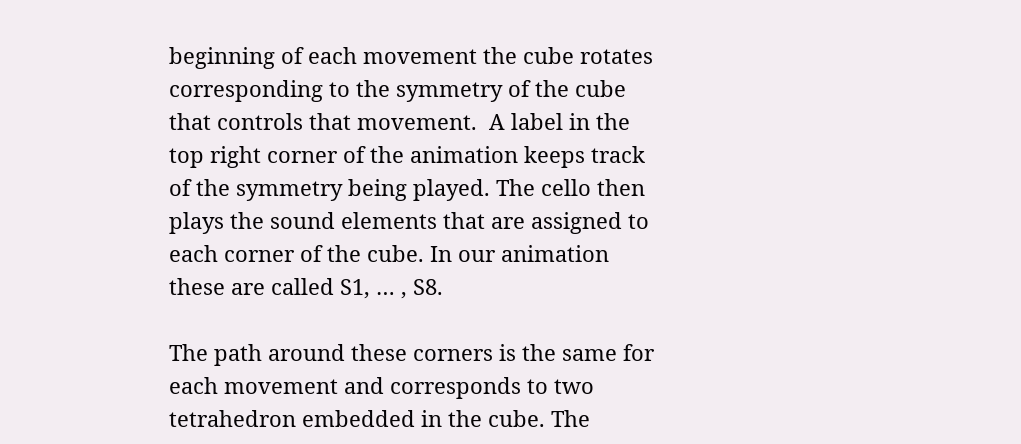beginning of each movement the cube rotates corresponding to the symmetry of the cube that controls that movement.  A label in the top right corner of the animation keeps track of the symmetry being played. The cello then plays the sound elements that are assigned to each corner of the cube. In our animation these are called S1, … , S8.

The path around these corners is the same for each movement and corresponds to two tetrahedron embedded in the cube. The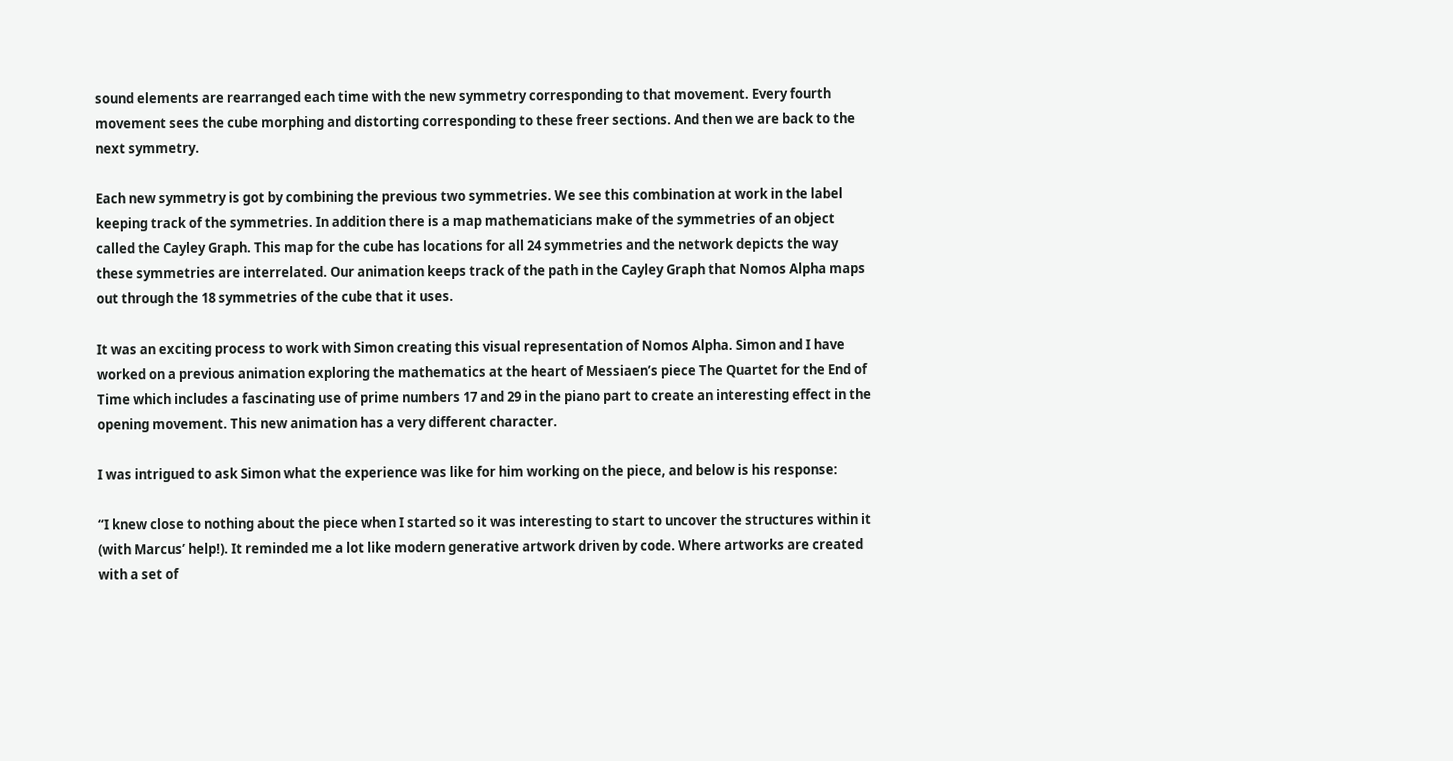sound elements are rearranged each time with the new symmetry corresponding to that movement. Every fourth movement sees the cube morphing and distorting corresponding to these freer sections. And then we are back to the next symmetry.

Each new symmetry is got by combining the previous two symmetries. We see this combination at work in the label keeping track of the symmetries. In addition there is a map mathematicians make of the symmetries of an object called the Cayley Graph. This map for the cube has locations for all 24 symmetries and the network depicts the way these symmetries are interrelated. Our animation keeps track of the path in the Cayley Graph that Nomos Alpha maps out through the 18 symmetries of the cube that it uses.

It was an exciting process to work with Simon creating this visual representation of Nomos Alpha. Simon and I have worked on a previous animation exploring the mathematics at the heart of Messiaen’s piece The Quartet for the End of Time which includes a fascinating use of prime numbers 17 and 29 in the piano part to create an interesting effect in the opening movement. This new animation has a very different character.

I was intrigued to ask Simon what the experience was like for him working on the piece, and below is his response:

“I knew close to nothing about the piece when I started so it was interesting to start to uncover the structures within it (with Marcus’ help!). It reminded me a lot like modern generative artwork driven by code. Where artworks are created with a set of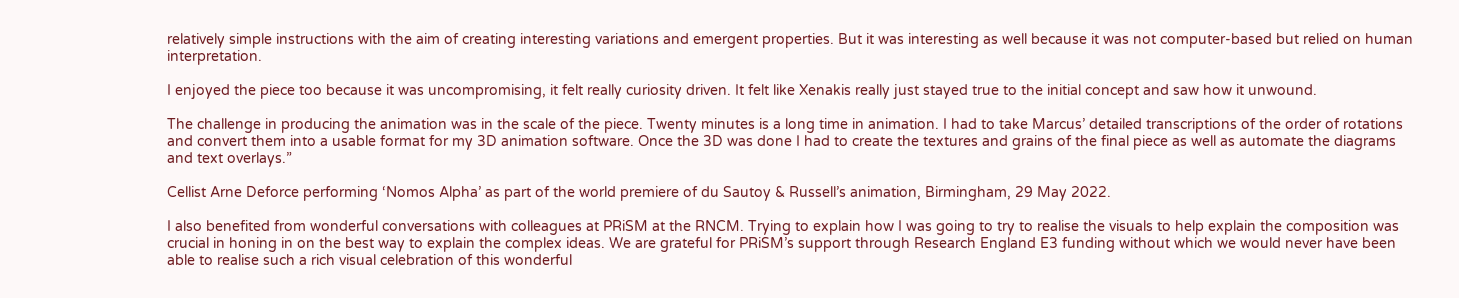relatively simple instructions with the aim of creating interesting variations and emergent properties. But it was interesting as well because it was not computer-based but relied on human interpretation.

I enjoyed the piece too because it was uncompromising, it felt really curiosity driven. It felt like Xenakis really just stayed true to the initial concept and saw how it unwound.

The challenge in producing the animation was in the scale of the piece. Twenty minutes is a long time in animation. I had to take Marcus’ detailed transcriptions of the order of rotations and convert them into a usable format for my 3D animation software. Once the 3D was done I had to create the textures and grains of the final piece as well as automate the diagrams and text overlays.”

Cellist Arne Deforce performing ‘Nomos Alpha’ as part of the world premiere of du Sautoy & Russell’s animation, Birmingham, 29 May 2022.

I also benefited from wonderful conversations with colleagues at PRiSM at the RNCM. Trying to explain how I was going to try to realise the visuals to help explain the composition was crucial in honing in on the best way to explain the complex ideas. We are grateful for PRiSM’s support through Research England E3 funding without which we would never have been able to realise such a rich visual celebration of this wonderful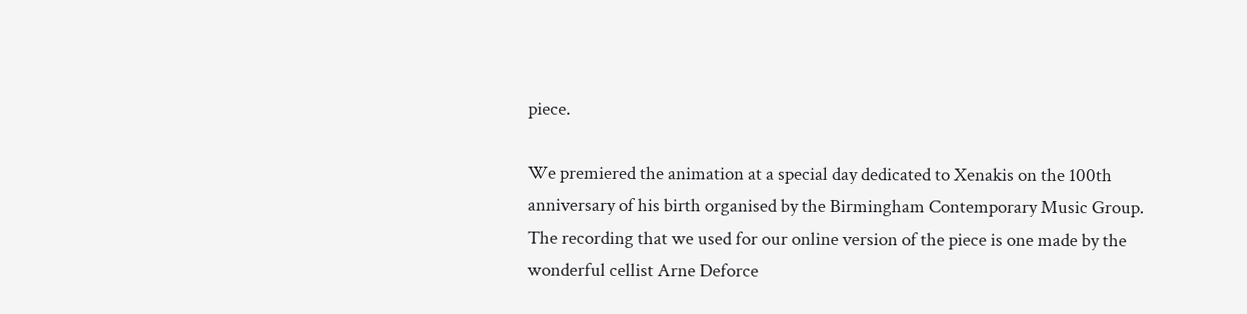piece.

We premiered the animation at a special day dedicated to Xenakis on the 100th anniversary of his birth organised by the Birmingham Contemporary Music Group. The recording that we used for our online version of the piece is one made by the wonderful cellist Arne Deforce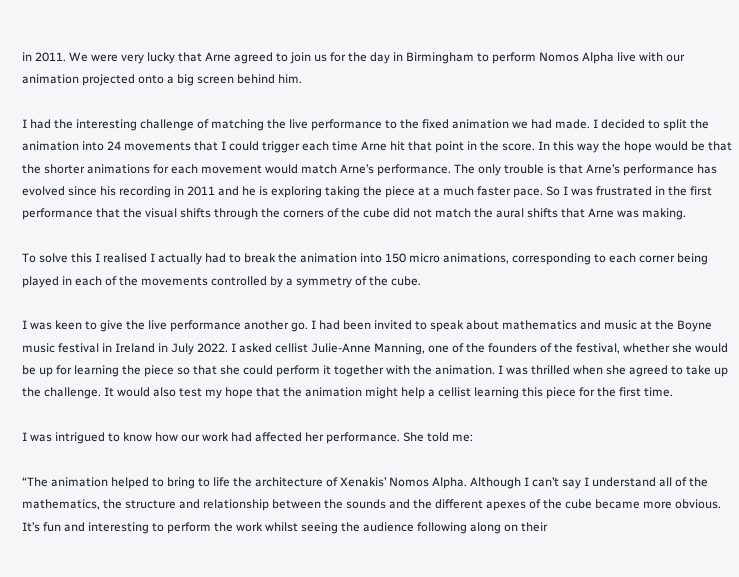in 2011. We were very lucky that Arne agreed to join us for the day in Birmingham to perform Nomos Alpha live with our animation projected onto a big screen behind him.

I had the interesting challenge of matching the live performance to the fixed animation we had made. I decided to split the animation into 24 movements that I could trigger each time Arne hit that point in the score. In this way the hope would be that the shorter animations for each movement would match Arne’s performance. The only trouble is that Arne’s performance has evolved since his recording in 2011 and he is exploring taking the piece at a much faster pace. So I was frustrated in the first performance that the visual shifts through the corners of the cube did not match the aural shifts that Arne was making.

To solve this I realised I actually had to break the animation into 150 micro animations, corresponding to each corner being played in each of the movements controlled by a symmetry of the cube.

I was keen to give the live performance another go. I had been invited to speak about mathematics and music at the Boyne music festival in Ireland in July 2022. I asked cellist Julie-Anne Manning, one of the founders of the festival, whether she would be up for learning the piece so that she could perform it together with the animation. I was thrilled when she agreed to take up the challenge. It would also test my hope that the animation might help a cellist learning this piece for the first time.

I was intrigued to know how our work had affected her performance. She told me:

“The animation helped to bring to life the architecture of Xenakis’ Nomos Alpha. Although I can’t say I understand all of the mathematics, the structure and relationship between the sounds and the different apexes of the cube became more obvious. It’s fun and interesting to perform the work whilst seeing the audience following along on their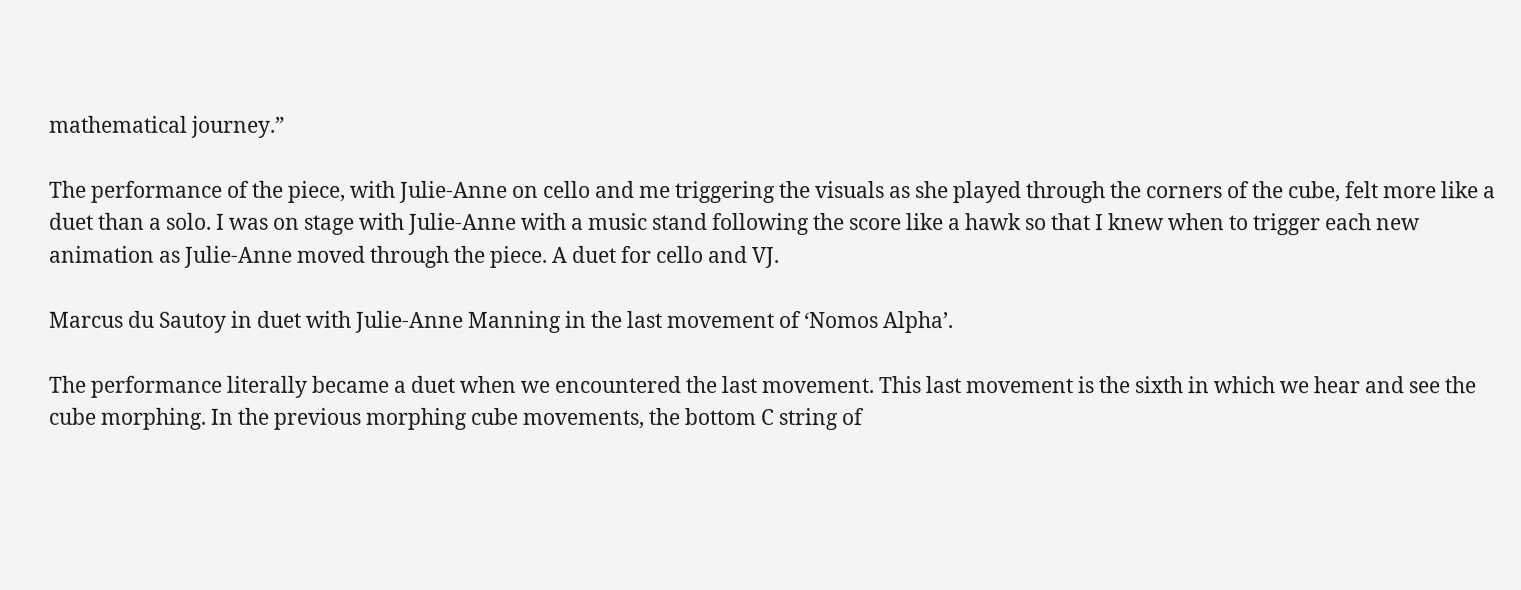mathematical journey.”

The performance of the piece, with Julie-Anne on cello and me triggering the visuals as she played through the corners of the cube, felt more like a duet than a solo. I was on stage with Julie-Anne with a music stand following the score like a hawk so that I knew when to trigger each new animation as Julie-Anne moved through the piece. A duet for cello and VJ.

Marcus du Sautoy in duet with Julie-Anne Manning in the last movement of ‘Nomos Alpha’.

The performance literally became a duet when we encountered the last movement. This last movement is the sixth in which we hear and see the cube morphing. In the previous morphing cube movements, the bottom C string of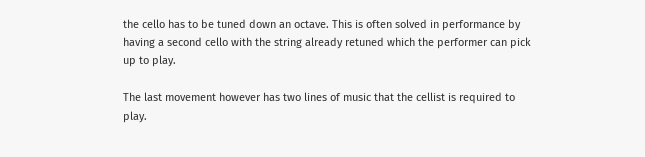the cello has to be tuned down an octave. This is often solved in performance by having a second cello with the string already retuned which the performer can pick up to play.

The last movement however has two lines of music that the cellist is required to play.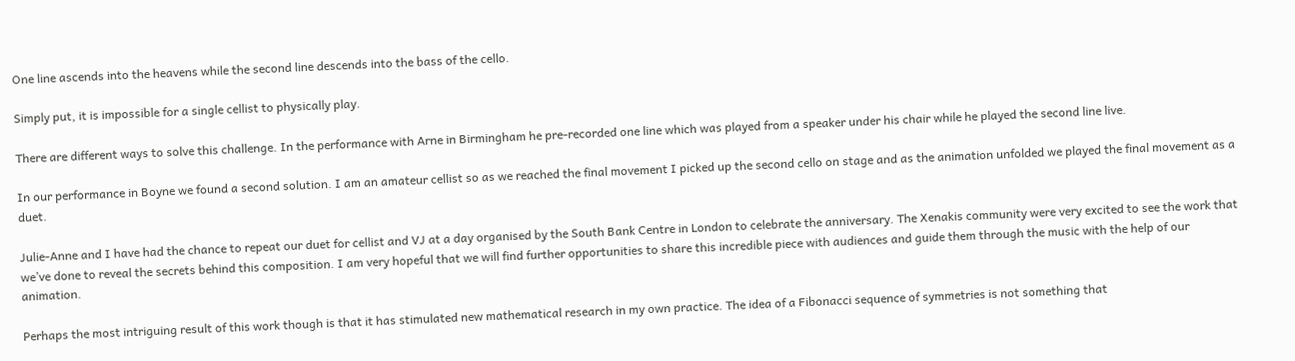One line ascends into the heavens while the second line descends into the bass of the cello.

Simply put, it is impossible for a single cellist to physically play.

There are different ways to solve this challenge. In the performance with Arne in Birmingham he pre-recorded one line which was played from a speaker under his chair while he played the second line live.

In our performance in Boyne we found a second solution. I am an amateur cellist so as we reached the final movement I picked up the second cello on stage and as the animation unfolded we played the final movement as a duet.

Julie-Anne and I have had the chance to repeat our duet for cellist and VJ at a day organised by the South Bank Centre in London to celebrate the anniversary. The Xenakis community were very excited to see the work that we’ve done to reveal the secrets behind this composition. I am very hopeful that we will find further opportunities to share this incredible piece with audiences and guide them through the music with the help of our animation.

Perhaps the most intriguing result of this work though is that it has stimulated new mathematical research in my own practice. The idea of a Fibonacci sequence of symmetries is not something that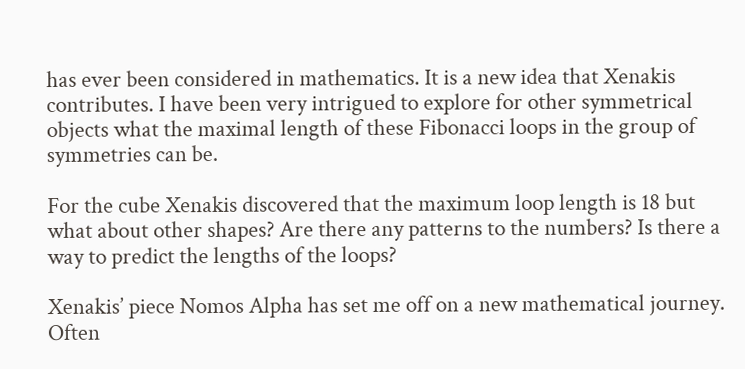has ever been considered in mathematics. It is a new idea that Xenakis contributes. I have been very intrigued to explore for other symmetrical objects what the maximal length of these Fibonacci loops in the group of symmetries can be.

For the cube Xenakis discovered that the maximum loop length is 18 but what about other shapes? Are there any patterns to the numbers? Is there a way to predict the lengths of the loops?

Xenakis’ piece Nomos Alpha has set me off on a new mathematical journey. Often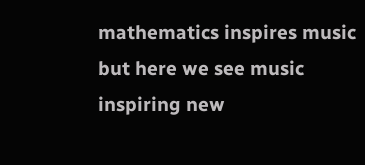mathematics inspires music but here we see music inspiring new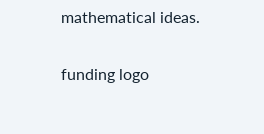mathematical ideas.

funding logo